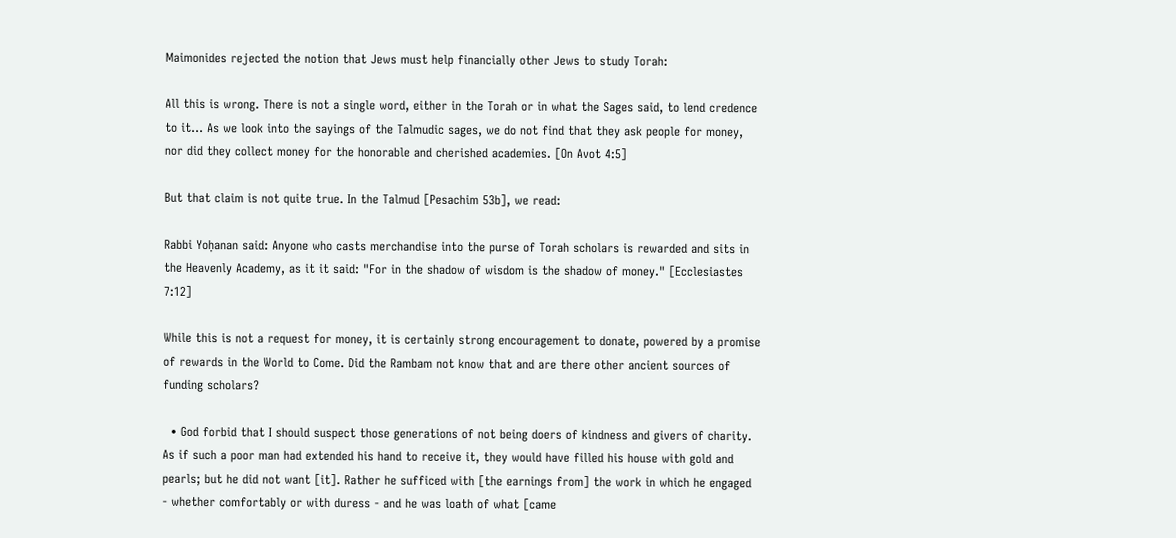Maimonides rejected the notion that Jews must help financially other Jews to study Torah:

All this is wrong. There is not a single word, either in the Torah or in what the Sages said, to lend credence to it... As we look into the sayings of the Talmudic sages, we do not find that they ask people for money, nor did they collect money for the honorable and cherished academies. [On Avot 4:5]

But that claim is not quite true. In the Talmud [Pesachim 53b], we read:

Rabbi Yoḥanan said: Anyone who casts merchandise into the purse of Torah scholars is rewarded and sits in the Heavenly Academy, as it it said: "For in the shadow of wisdom is the shadow of money." [Ecclesiastes 7:12]

While this is not a request for money, it is certainly strong encouragement to donate, powered by a promise of rewards in the World to Come. Did the Rambam not know that and are there other ancient sources of funding scholars?

  • God forbid that I should suspect those generations of not being doers of kindness and givers of charity. As if such a poor man had extended his hand to receive it, they would have filled his house with gold and pearls; but he did not want [it]. Rather he sufficed with [the earnings from] the work in which he engaged - whether comfortably or with duress - and he was loath of what [came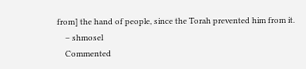from] the hand of people, since the Torah prevented him from it.
    – shmosel
    Commented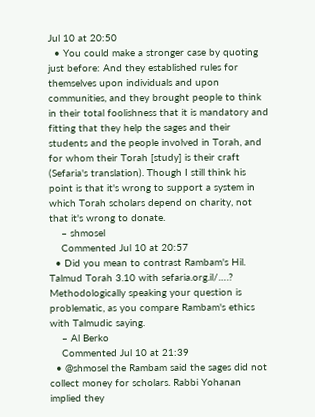Jul 10 at 20:50
  • You could make a stronger case by quoting just before: And they established rules for themselves upon individuals and upon communities, and they brought people to think in their total foolishness that it is mandatory and fitting that they help the sages and their students and the people involved in Torah, and for whom their Torah [study] is their craft (Sefaria's translation). Though I still think his point is that it's wrong to support a system in which Torah scholars depend on charity, not that it's wrong to donate.
    – shmosel
    Commented Jul 10 at 20:57
  • Did you mean to contrast Rambam's Hil. Talmud Torah 3.10 with sefaria.org.il/….? Methodologically speaking your question is problematic, as you compare Rambam's ethics with Talmudic saying.
    – Al Berko
    Commented Jul 10 at 21:39
  • @shmosel the Rambam said the sages did not collect money for scholars. Rabbi Yohanan implied they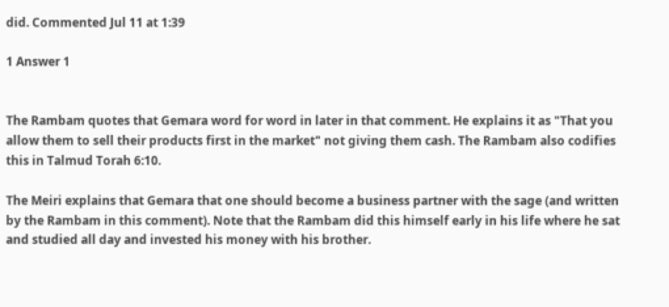did. Commented Jul 11 at 1:39

1 Answer 1


The Rambam quotes that Gemara word for word in later in that comment. He explains it as "That you allow them to sell their products first in the market" not giving them cash. The Rambam also codifies this in Talmud Torah 6:10.

The Meiri explains that Gemara that one should become a business partner with the sage (and written by the Rambam in this comment). Note that the Rambam did this himself early in his life where he sat and studied all day and invested his money with his brother.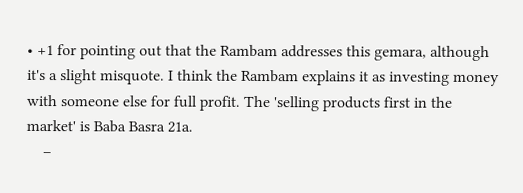• +1 for pointing out that the Rambam addresses this gemara, although it's a slight misquote. I think the Rambam explains it as investing money with someone else for full profit. The 'selling products first in the market' is Baba Basra 21a.
    –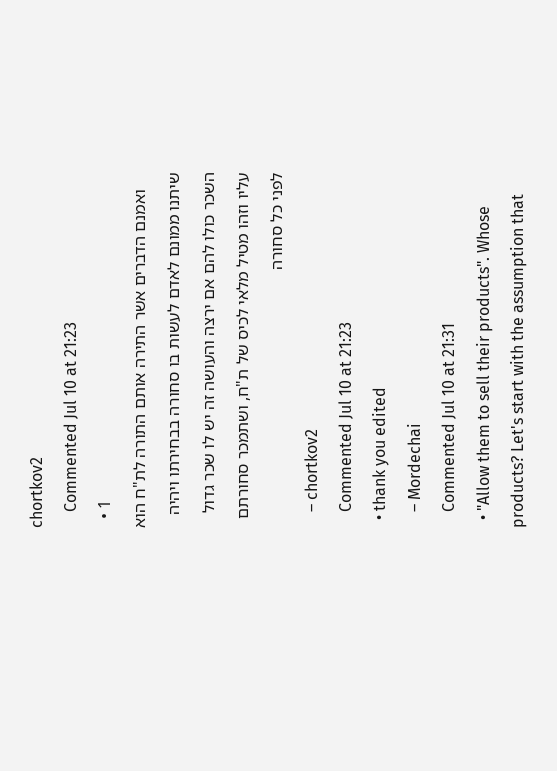chortkov2
    Commented Jul 10 at 21:23
  • 1
    ואמנם הדברים אשר התירה אותם התורה לת"ח הוא שיתנו ממונם לאדם לעשות בו סחורה בבחירתו ויהיה השכר כולו להם אם ירצה והעושה זה יש לו שכר גדול עליו וזהו מטיל מלאי לכיס של ת"ח, ושתמכר סחורתם לפני כל סחורה
    – chortkov2
    Commented Jul 10 at 21:23
  • thank you edited
    – Mordechai
    Commented Jul 10 at 21:31
  • "Allow them to sell their products". Whose products? Let's start with the assumption that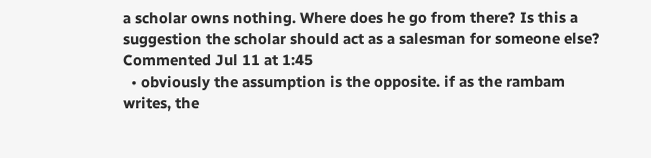a scholar owns nothing. Where does he go from there? Is this a suggestion the scholar should act as a salesman for someone else? Commented Jul 11 at 1:45
  • obviously the assumption is the opposite. if as the rambam writes, the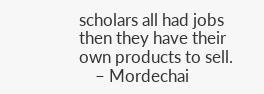scholars all had jobs then they have their own products to sell.
    – Mordechai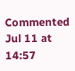Commented Jul 11 at 14:57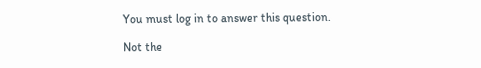You must log in to answer this question.

Not the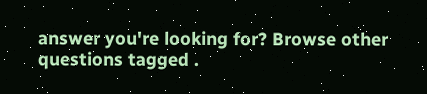answer you're looking for? Browse other questions tagged .